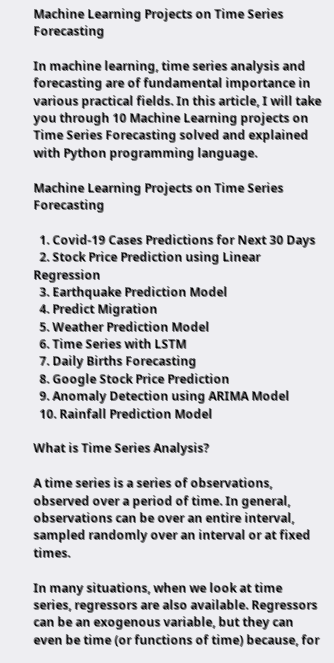Machine Learning Projects on Time Series Forecasting

In machine learning, time series analysis and forecasting are of fundamental importance in various practical fields. In this article, I will take you through 10 Machine Learning projects on Time Series Forecasting solved and explained with Python programming language.

Machine Learning Projects on Time Series Forecasting

  1. Covid-19 Cases Predictions for Next 30 Days
  2. Stock Price Prediction using Linear Regression
  3. Earthquake Prediction Model
  4. Predict Migration
  5. Weather Prediction Model
  6. Time Series with LSTM
  7. Daily Births Forecasting
  8. Google Stock Price Prediction
  9. Anomaly Detection using ARIMA Model
  10. Rainfall Prediction Model

What is Time Series Analysis?

A time series is a series of observations, observed over a period of time. In general, observations can be over an entire interval, sampled randomly over an interval or at fixed times.

In many situations, when we look at time series, regressors are also available. Regressors can be an exogenous variable, but they can even be time (or functions of time) because, for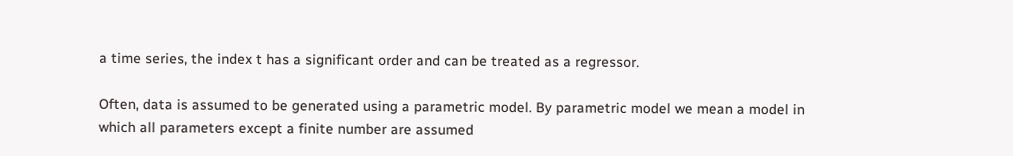a time series, the index t has a significant order and can be treated as a regressor.

Often, data is assumed to be generated using a parametric model. By parametric model we mean a model in which all parameters except a finite number are assumed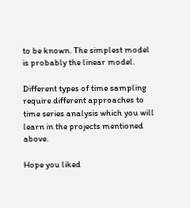to be known. The simplest model is probably the linear model.

Different types of time sampling require different approaches to time series analysis which you will learn in the projects mentioned above.

Hope you liked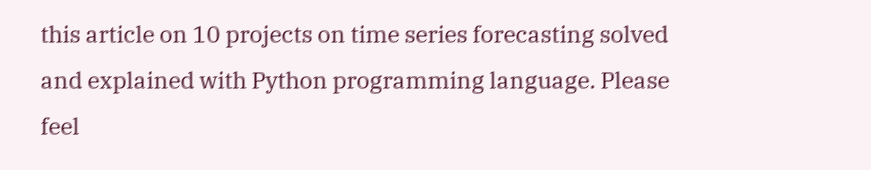this article on 10 projects on time series forecasting solved and explained with Python programming language. Please feel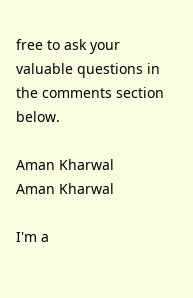free to ask your valuable questions in the comments section below.

Aman Kharwal
Aman Kharwal

I'm a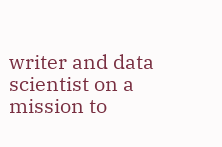writer and data scientist on a mission to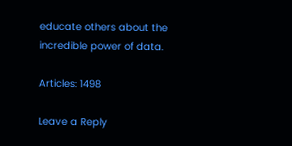educate others about the incredible power of data.

Articles: 1498

Leave a Reply